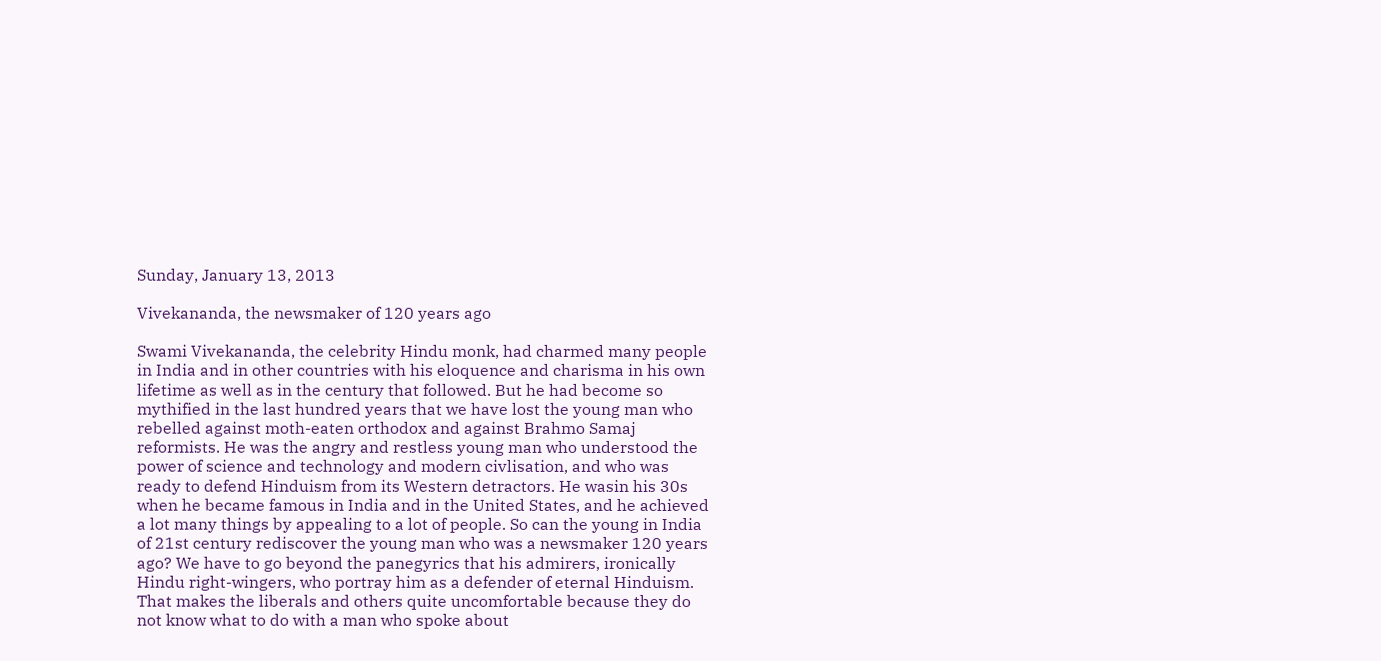Sunday, January 13, 2013

Vivekananda, the newsmaker of 120 years ago

Swami Vivekananda, the celebrity Hindu monk, had charmed many people in India and in other countries with his eloquence and charisma in his own lifetime as well as in the century that followed. But he had become so mythified in the last hundred years that we have lost the young man who rebelled against moth-eaten orthodox and against Brahmo Samaj reformists. He was the angry and restless young man who understood the power of science and technology and modern civlisation, and who was ready to defend Hinduism from its Western detractors. He wasin his 30s when he became famous in India and in the United States, and he achieved a lot many things by appealing to a lot of people. So can the young in India of 21st century rediscover the young man who was a newsmaker 120 years ago? We have to go beyond the panegyrics that his admirers, ironically Hindu right-wingers, who portray him as a defender of eternal Hinduism. That makes the liberals and others quite uncomfortable because they do not know what to do with a man who spoke about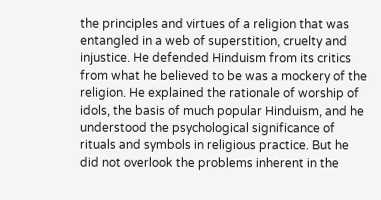the principles and virtues of a religion that was entangled in a web of superstition, cruelty and injustice. He defended Hinduism from its critics from what he believed to be was a mockery of the religion. He explained the rationale of worship of idols, the basis of much popular Hinduism, and he understood the psychological significance of rituals and symbols in religious practice. But he did not overlook the problems inherent in the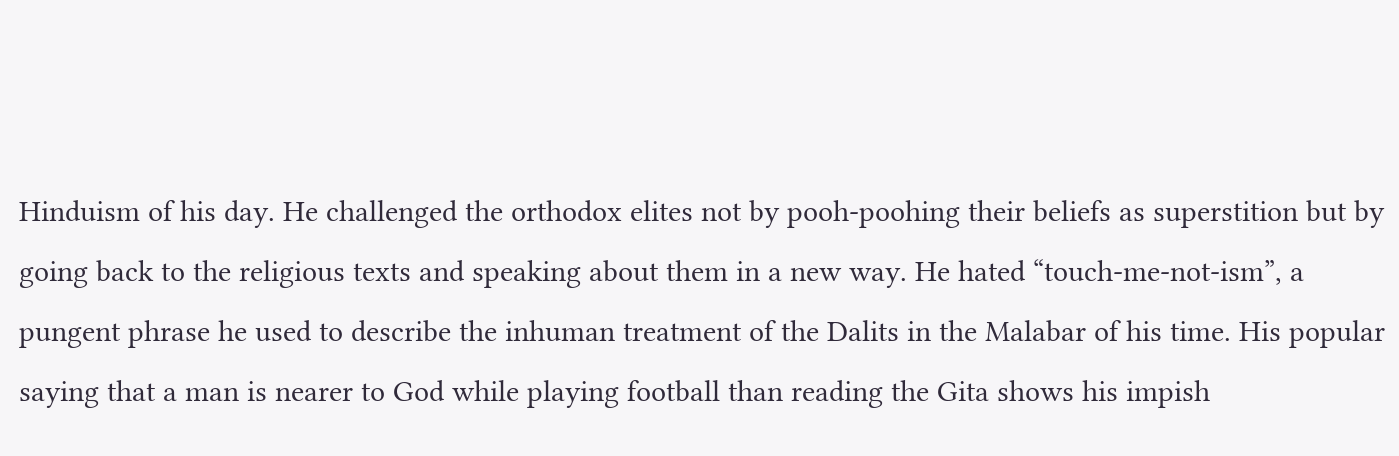Hinduism of his day. He challenged the orthodox elites not by pooh-poohing their beliefs as superstition but by going back to the religious texts and speaking about them in a new way. He hated “touch-me-not-ism”, a pungent phrase he used to describe the inhuman treatment of the Dalits in the Malabar of his time. His popular saying that a man is nearer to God while playing football than reading the Gita shows his impish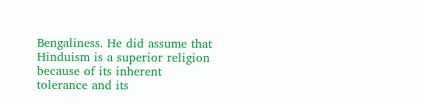Bengaliness. He did assume that Hinduism is a superior religion because of its inherent tolerance and its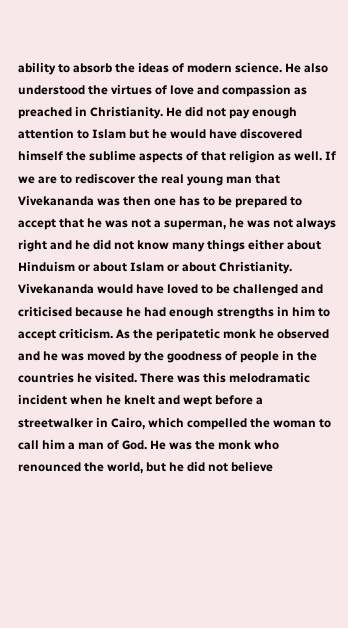ability to absorb the ideas of modern science. He also understood the virtues of love and compassion as preached in Christianity. He did not pay enough attention to Islam but he would have discovered himself the sublime aspects of that religion as well. If we are to rediscover the real young man that Vivekananda was then one has to be prepared to accept that he was not a superman, he was not always right and he did not know many things either about Hinduism or about Islam or about Christianity. Vivekananda would have loved to be challenged and criticised because he had enough strengths in him to accept criticism. As the peripatetic monk he observed and he was moved by the goodness of people in the countries he visited. There was this melodramatic incident when he knelt and wept before a streetwalker in Cairo, which compelled the woman to call him a man of God. He was the monk who renounced the world, but he did not believe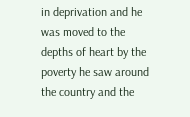in deprivation and he was moved to the depths of heart by the poverty he saw around the country and the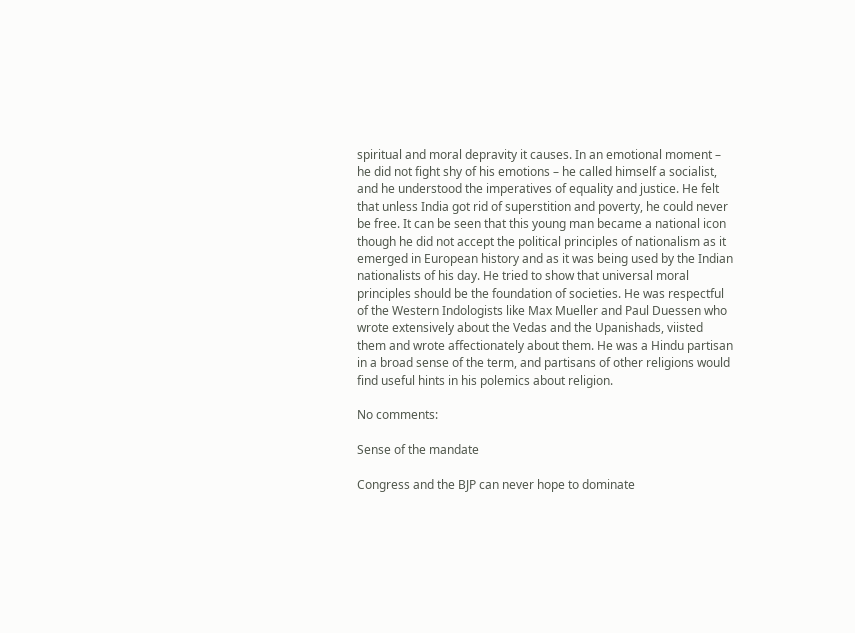spiritual and moral depravity it causes. In an emotional moment – he did not fight shy of his emotions – he called himself a socialist, and he understood the imperatives of equality and justice. He felt that unless India got rid of superstition and poverty, he could never be free. It can be seen that this young man became a national icon though he did not accept the political principles of nationalism as it emerged in European history and as it was being used by the Indian nationalists of his day. He tried to show that universal moral principles should be the foundation of societies. He was respectful of the Western Indologists like Max Mueller and Paul Duessen who wrote extensively about the Vedas and the Upanishads, viisted them and wrote affectionately about them. He was a Hindu partisan in a broad sense of the term, and partisans of other religions would find useful hints in his polemics about religion.

No comments:

Sense of the mandate

Congress and the BJP can never hope to dominate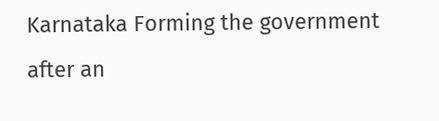Karnataka Forming the government after an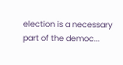election is a necessary part of the democ...